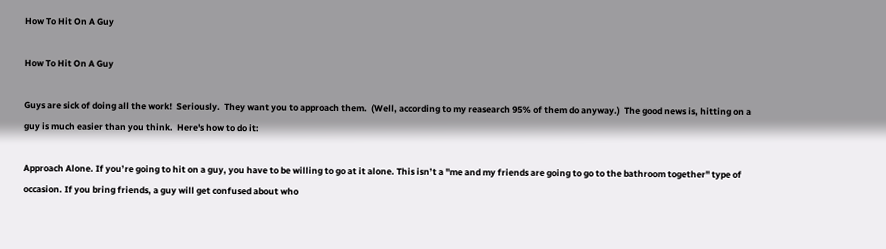How To Hit On A Guy

How To Hit On A Guy

Guys are sick of doing all the work!  Seriously.  They want you to approach them.  (Well, according to my reasearch 95% of them do anyway.)  The good news is, hitting on a guy is much easier than you think.  Here's how to do it:

Approach Alone. If you’re going to hit on a guy, you have to be willing to go at it alone. This isn’t a "me and my friends are going to go to the bathroom together" type of occasion. If you bring friends, a guy will get confused about who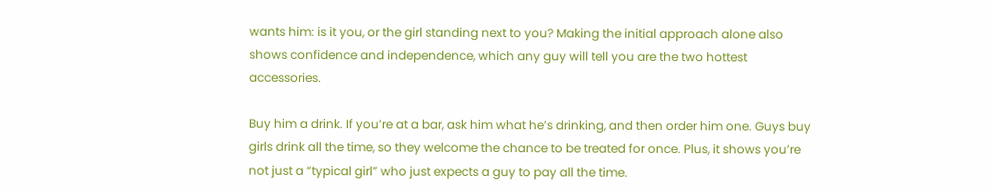wants him: is it you, or the girl standing next to you? Making the initial approach alone also shows confidence and independence, which any guy will tell you are the two hottest accessories.

Buy him a drink. If you’re at a bar, ask him what he’s drinking, and then order him one. Guys buy girls drink all the time, so they welcome the chance to be treated for once. Plus, it shows you’re not just a “typical girl” who just expects a guy to pay all the time.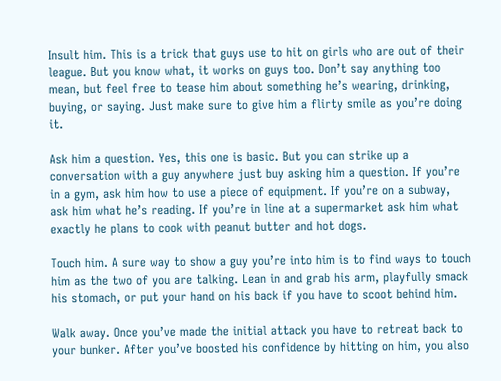Insult him. This is a trick that guys use to hit on girls who are out of their league. But you know what, it works on guys too. Don’t say anything too mean, but feel free to tease him about something he’s wearing, drinking, buying, or saying. Just make sure to give him a flirty smile as you’re doing it.

Ask him a question. Yes, this one is basic. But you can strike up a conversation with a guy anywhere just buy asking him a question. If you’re in a gym, ask him how to use a piece of equipment. If you’re on a subway, ask him what he’s reading. If you’re in line at a supermarket ask him what exactly he plans to cook with peanut butter and hot dogs.

Touch him. A sure way to show a guy you’re into him is to find ways to touch him as the two of you are talking. Lean in and grab his arm, playfully smack his stomach, or put your hand on his back if you have to scoot behind him.

Walk away. Once you’ve made the initial attack you have to retreat back to your bunker. After you’ve boosted his confidence by hitting on him, you also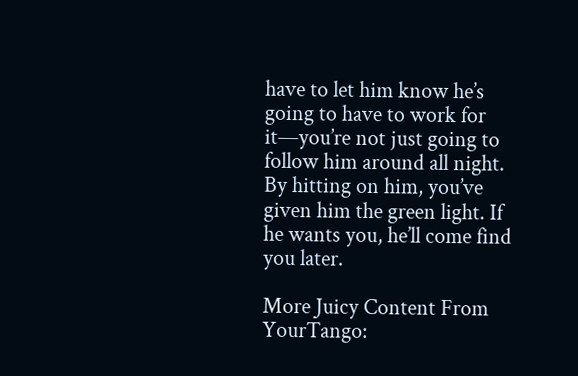have to let him know he’s going to have to work for it—you’re not just going to follow him around all night. By hitting on him, you’ve given him the green light. If he wants you, he’ll come find you later.

More Juicy Content From YourTango: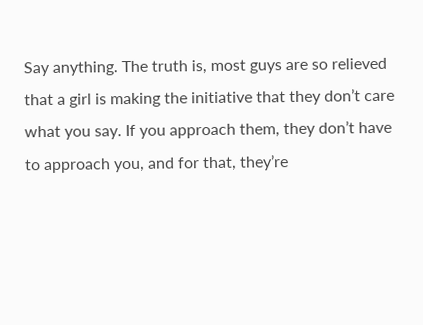Say anything. The truth is, most guys are so relieved that a girl is making the initiative that they don’t care what you say. If you approach them, they don’t have to approach you, and for that, they’re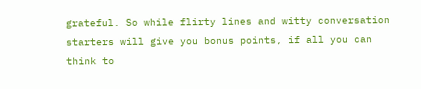grateful. So while flirty lines and witty conversation starters will give you bonus points, if all you can think to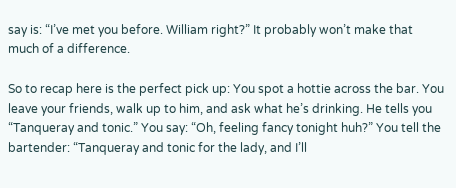say is: “I’ve met you before. William right?” It probably won’t make that much of a difference.

So to recap here is the perfect pick up: You spot a hottie across the bar. You leave your friends, walk up to him, and ask what he’s drinking. He tells you “Tanqueray and tonic.” You say: “Oh, feeling fancy tonight huh?” You tell the bartender: “Tanqueray and tonic for the lady, and I’ll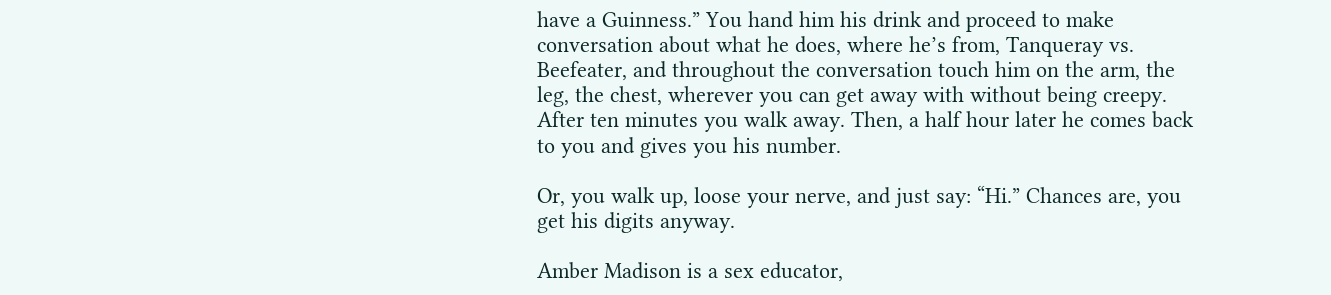have a Guinness.” You hand him his drink and proceed to make conversation about what he does, where he’s from, Tanqueray vs. Beefeater, and throughout the conversation touch him on the arm, the leg, the chest, wherever you can get away with without being creepy. After ten minutes you walk away. Then, a half hour later he comes back to you and gives you his number.

Or, you walk up, loose your nerve, and just say: “Hi.” Chances are, you get his digits anyway.

Amber Madison is a sex educator,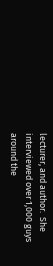lecturer, and author.  She interviewed over 1,000 guys around the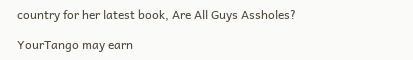country for her latest book, Are All Guys Assholes?

YourTango may earn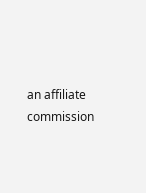an affiliate commission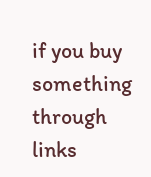if you buy something through links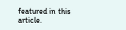featured in this article.